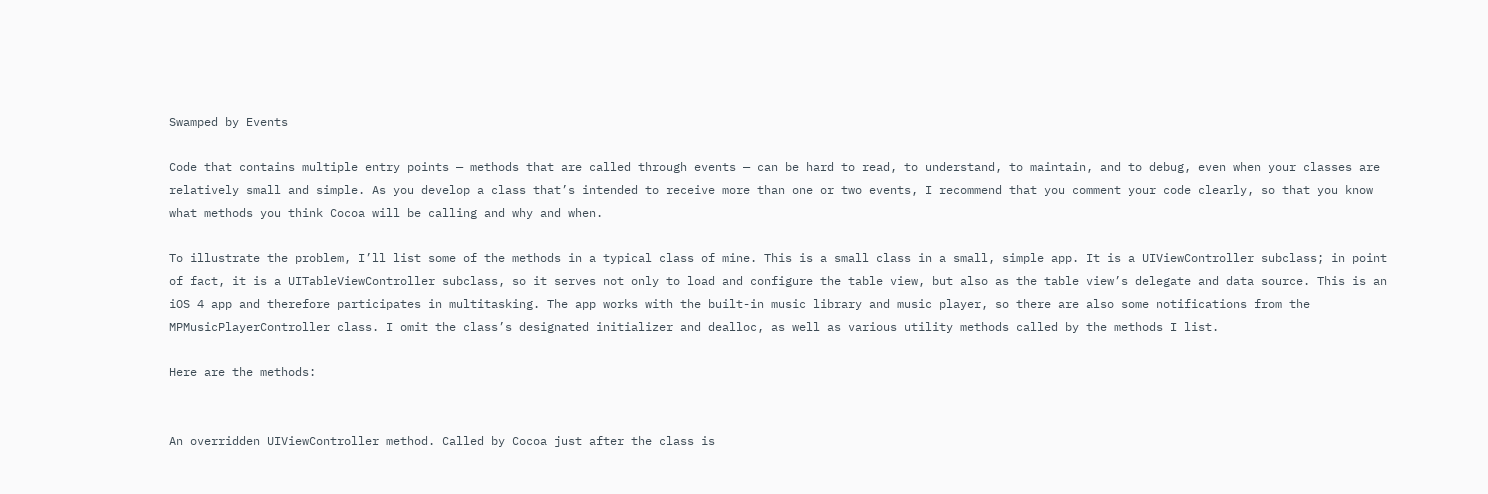Swamped by Events

Code that contains multiple entry points — methods that are called through events — can be hard to read, to understand, to maintain, and to debug, even when your classes are relatively small and simple. As you develop a class that’s intended to receive more than one or two events, I recommend that you comment your code clearly, so that you know what methods you think Cocoa will be calling and why and when.

To illustrate the problem, I’ll list some of the methods in a typical class of mine. This is a small class in a small, simple app. It is a UIViewController subclass; in point of fact, it is a UITableViewController subclass, so it serves not only to load and configure the table view, but also as the table view’s delegate and data source. This is an iOS 4 app and therefore participates in multitasking. The app works with the built-in music library and music player, so there are also some notifications from the MPMusicPlayerController class. I omit the class’s designated initializer and dealloc, as well as various utility methods called by the methods I list.

Here are the methods:


An overridden UIViewController method. Called by Cocoa just after the class is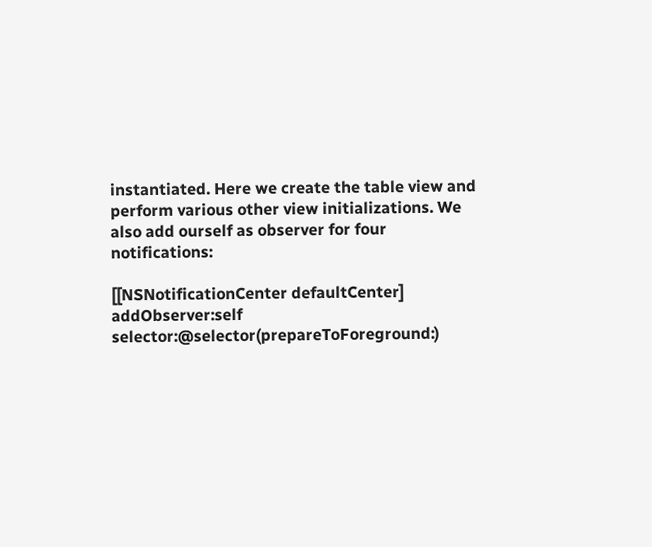instantiated. Here we create the table view and perform various other view initializations. We also add ourself as observer for four notifications:

[[NSNotificationCenter defaultCenter] addObserver:self selector:@selector(prepareToForeground:)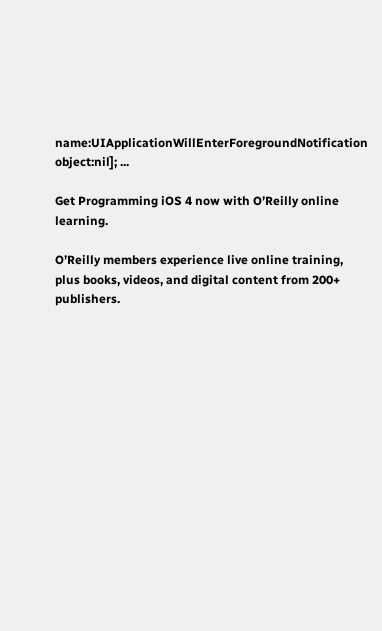name:UIApplicationWillEnterForegroundNotification object:nil]; ...

Get Programming iOS 4 now with O’Reilly online learning.

O’Reilly members experience live online training, plus books, videos, and digital content from 200+ publishers.